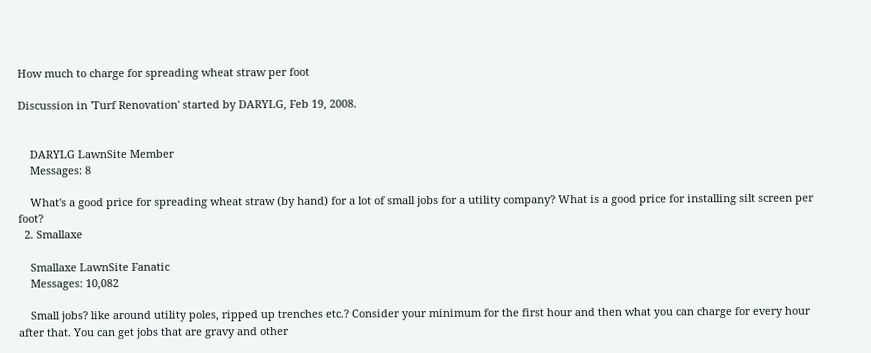How much to charge for spreading wheat straw per foot

Discussion in 'Turf Renovation' started by DARYLG, Feb 19, 2008.


    DARYLG LawnSite Member
    Messages: 8

    What's a good price for spreading wheat straw (by hand) for a lot of small jobs for a utility company? What is a good price for installing silt screen per foot?
  2. Smallaxe

    Smallaxe LawnSite Fanatic
    Messages: 10,082

    Small jobs? like around utility poles, ripped up trenches etc.? Consider your minimum for the first hour and then what you can charge for every hour after that. You can get jobs that are gravy and other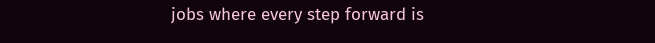jobs where every step forward is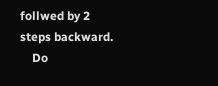follwed by 2 steps backward.
    Do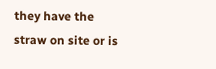they have the straw on site or is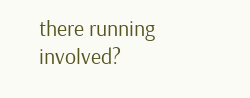there running involved?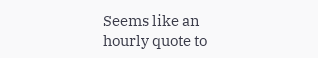Seems like an hourly quote to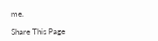me.

Share This Page